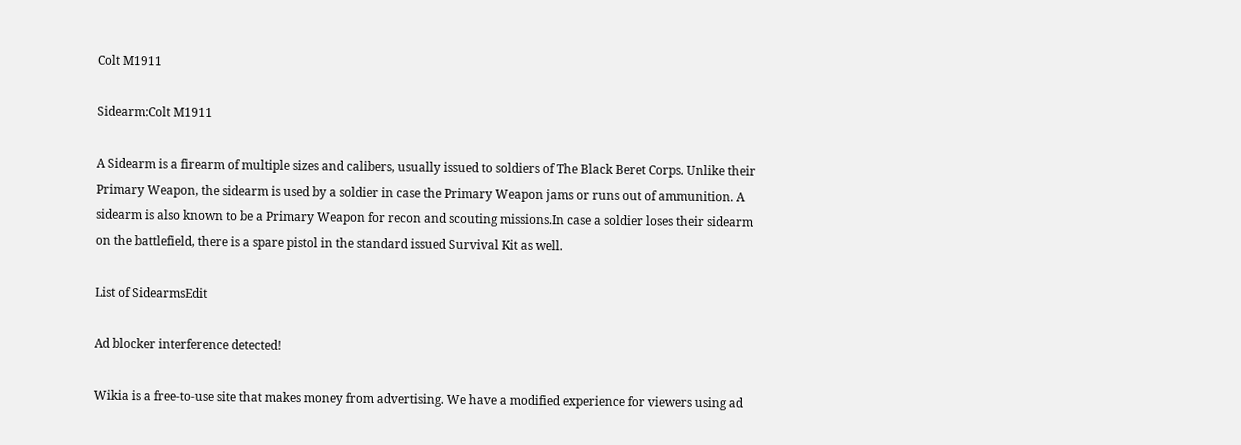Colt M1911

Sidearm:Colt M1911

A Sidearm is a firearm of multiple sizes and calibers, usually issued to soldiers of The Black Beret Corps. Unlike their Primary Weapon, the sidearm is used by a soldier in case the Primary Weapon jams or runs out of ammunition. A sidearm is also known to be a Primary Weapon for recon and scouting missions.In case a soldier loses their sidearm on the battlefield, there is a spare pistol in the standard issued Survival Kit as well.

List of SidearmsEdit

Ad blocker interference detected!

Wikia is a free-to-use site that makes money from advertising. We have a modified experience for viewers using ad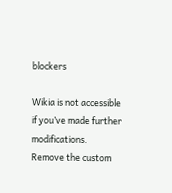blockers

Wikia is not accessible if you’ve made further modifications. Remove the custom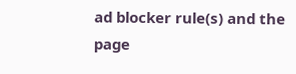ad blocker rule(s) and the page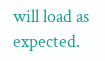will load as expected.